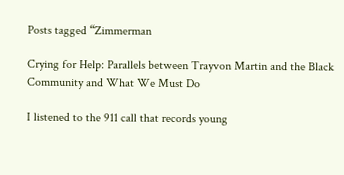Posts tagged “Zimmerman

Crying for Help: Parallels between Trayvon Martin and the Black Community and What We Must Do

I listened to the 911 call that records young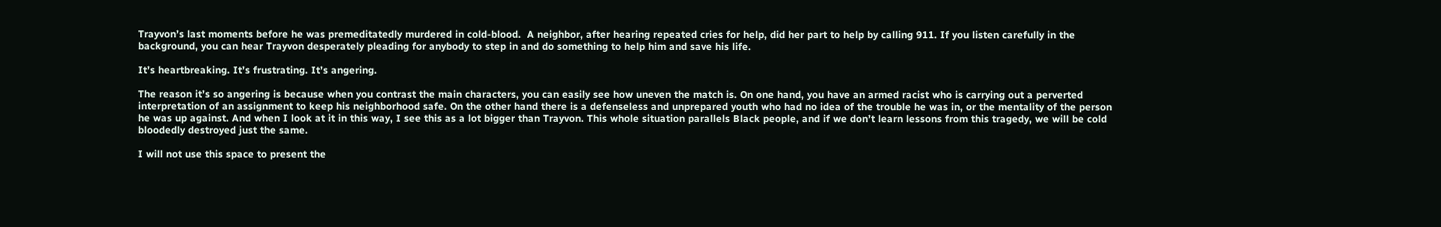Trayvon’s last moments before he was premeditatedly murdered in cold-blood.  A neighbor, after hearing repeated cries for help, did her part to help by calling 911. If you listen carefully in the background, you can hear Trayvon desperately pleading for anybody to step in and do something to help him and save his life.

It’s heartbreaking. It’s frustrating. It’s angering.

The reason it’s so angering is because when you contrast the main characters, you can easily see how uneven the match is. On one hand, you have an armed racist who is carrying out a perverted interpretation of an assignment to keep his neighborhood safe. On the other hand there is a defenseless and unprepared youth who had no idea of the trouble he was in, or the mentality of the person he was up against. And when I look at it in this way, I see this as a lot bigger than Trayvon. This whole situation parallels Black people, and if we don’t learn lessons from this tragedy, we will be cold bloodedly destroyed just the same.

I will not use this space to present the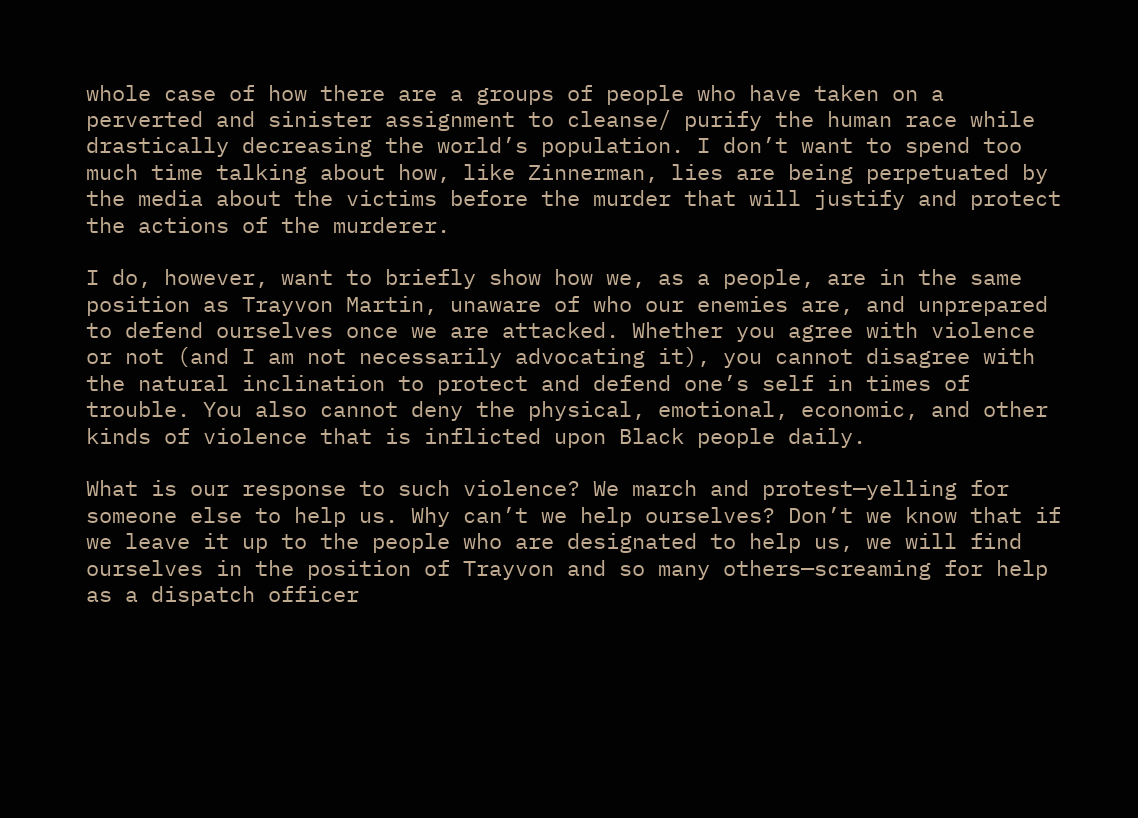whole case of how there are a groups of people who have taken on a perverted and sinister assignment to cleanse/ purify the human race while drastically decreasing the world’s population. I don’t want to spend too much time talking about how, like Zinnerman, lies are being perpetuated by the media about the victims before the murder that will justify and protect the actions of the murderer.

I do, however, want to briefly show how we, as a people, are in the same position as Trayvon Martin, unaware of who our enemies are, and unprepared to defend ourselves once we are attacked. Whether you agree with violence or not (and I am not necessarily advocating it), you cannot disagree with the natural inclination to protect and defend one’s self in times of trouble. You also cannot deny the physical, emotional, economic, and other kinds of violence that is inflicted upon Black people daily.

What is our response to such violence? We march and protest—yelling for someone else to help us. Why can’t we help ourselves? Don’t we know that if we leave it up to the people who are designated to help us, we will find ourselves in the position of Trayvon and so many others—screaming for help as a dispatch officer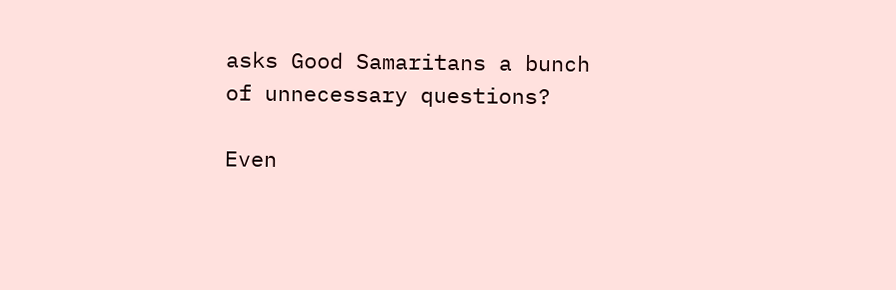asks Good Samaritans a bunch of unnecessary questions?

Even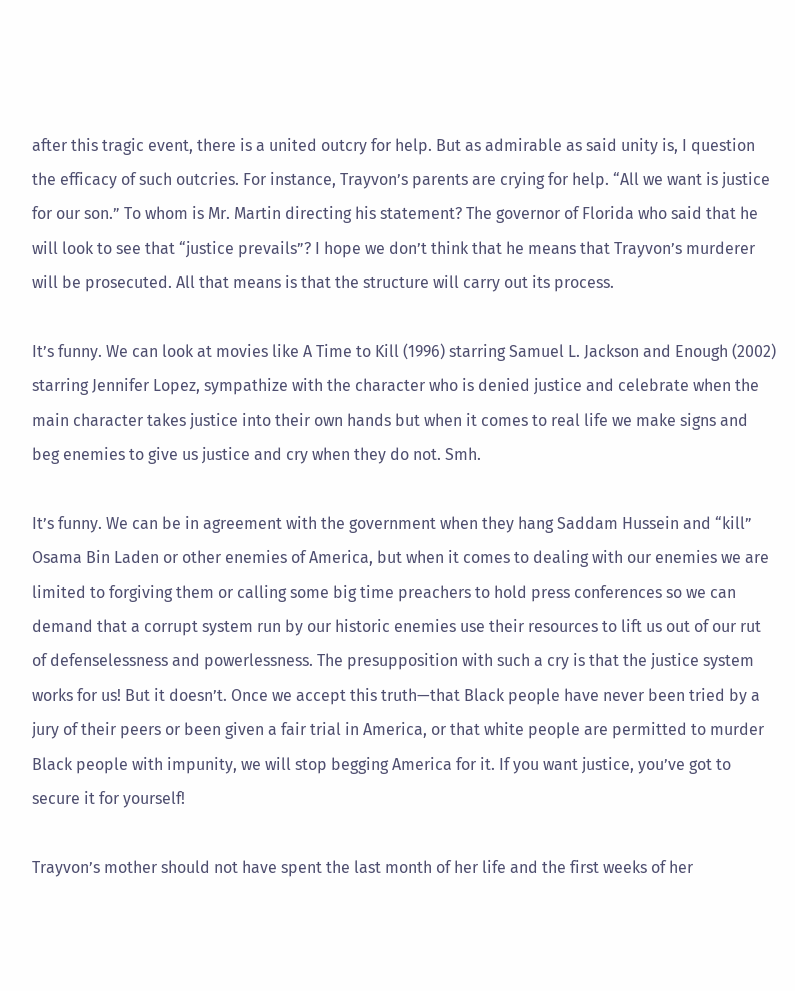after this tragic event, there is a united outcry for help. But as admirable as said unity is, I question the efficacy of such outcries. For instance, Trayvon’s parents are crying for help. “All we want is justice for our son.” To whom is Mr. Martin directing his statement? The governor of Florida who said that he will look to see that “justice prevails”? I hope we don’t think that he means that Trayvon’s murderer will be prosecuted. All that means is that the structure will carry out its process.

It’s funny. We can look at movies like A Time to Kill (1996) starring Samuel L. Jackson and Enough (2002) starring Jennifer Lopez, sympathize with the character who is denied justice and celebrate when the main character takes justice into their own hands but when it comes to real life we make signs and beg enemies to give us justice and cry when they do not. Smh.

It’s funny. We can be in agreement with the government when they hang Saddam Hussein and “kill” Osama Bin Laden or other enemies of America, but when it comes to dealing with our enemies we are limited to forgiving them or calling some big time preachers to hold press conferences so we can demand that a corrupt system run by our historic enemies use their resources to lift us out of our rut of defenselessness and powerlessness. The presupposition with such a cry is that the justice system works for us! But it doesn’t. Once we accept this truth—that Black people have never been tried by a jury of their peers or been given a fair trial in America, or that white people are permitted to murder Black people with impunity, we will stop begging America for it. If you want justice, you’ve got to secure it for yourself!

Trayvon’s mother should not have spent the last month of her life and the first weeks of her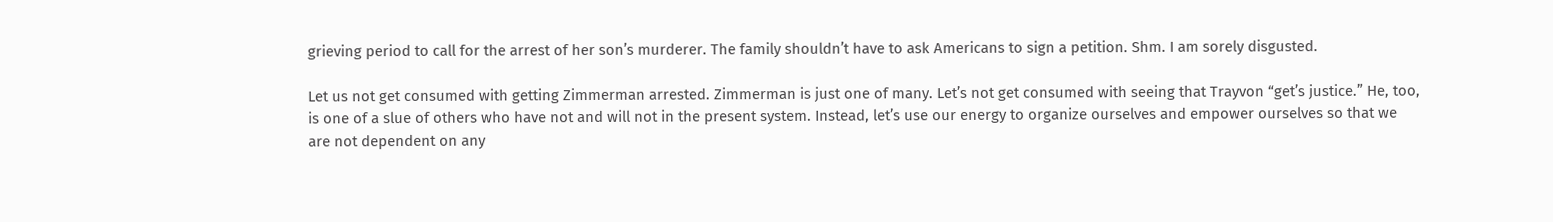grieving period to call for the arrest of her son’s murderer. The family shouldn’t have to ask Americans to sign a petition. Shm. I am sorely disgusted.

Let us not get consumed with getting Zimmerman arrested. Zimmerman is just one of many. Let’s not get consumed with seeing that Trayvon “get’s justice.” He, too, is one of a slue of others who have not and will not in the present system. Instead, let’s use our energy to organize ourselves and empower ourselves so that we are not dependent on any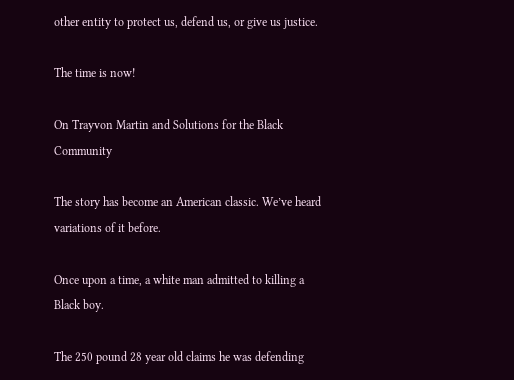other entity to protect us, defend us, or give us justice.

The time is now!

On Trayvon Martin and Solutions for the Black Community

The story has become an American classic. We’ve heard variations of it before.

Once upon a time, a white man admitted to killing a Black boy.

The 250 pound 28 year old claims he was defending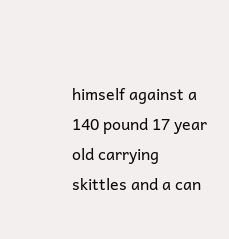himself against a 140 pound 17 year old carrying skittles and a can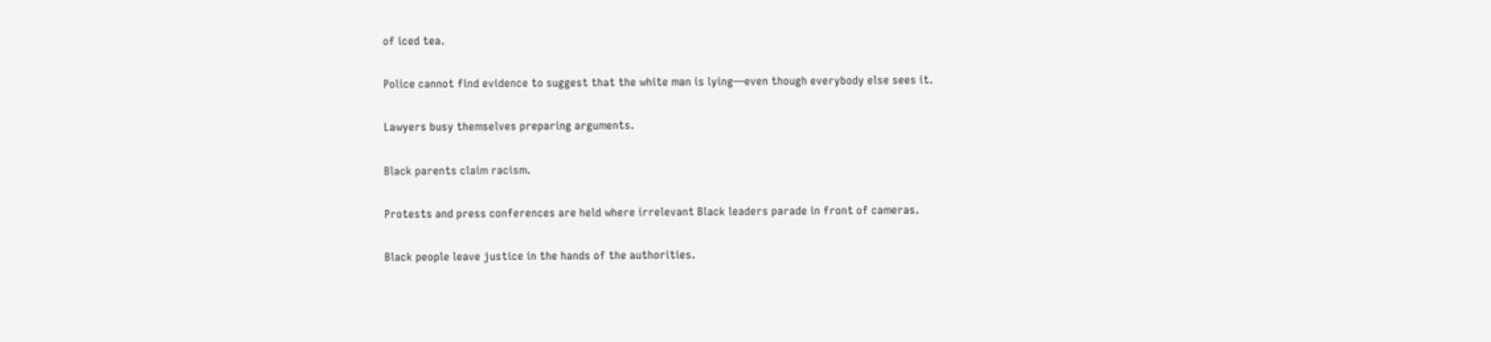of iced tea.

Police cannot find evidence to suggest that the white man is lying—even though everybody else sees it.

Lawyers busy themselves preparing arguments.

Black parents claim racism.

Protests and press conferences are held where irrelevant Black leaders parade in front of cameras.

Black people leave justice in the hands of the authorities.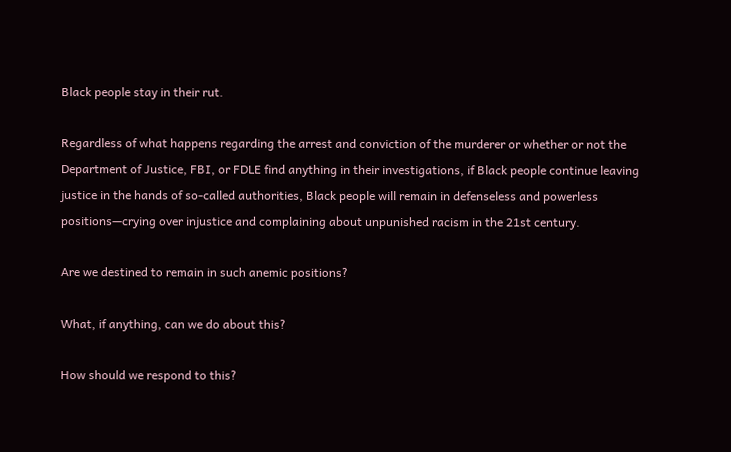Black people stay in their rut.

Regardless of what happens regarding the arrest and conviction of the murderer or whether or not the Department of Justice, FBI, or FDLE find anything in their investigations, if Black people continue leaving justice in the hands of so-called authorities, Black people will remain in defenseless and powerless positions—crying over injustice and complaining about unpunished racism in the 21st century.

Are we destined to remain in such anemic positions?

What, if anything, can we do about this?

How should we respond to this?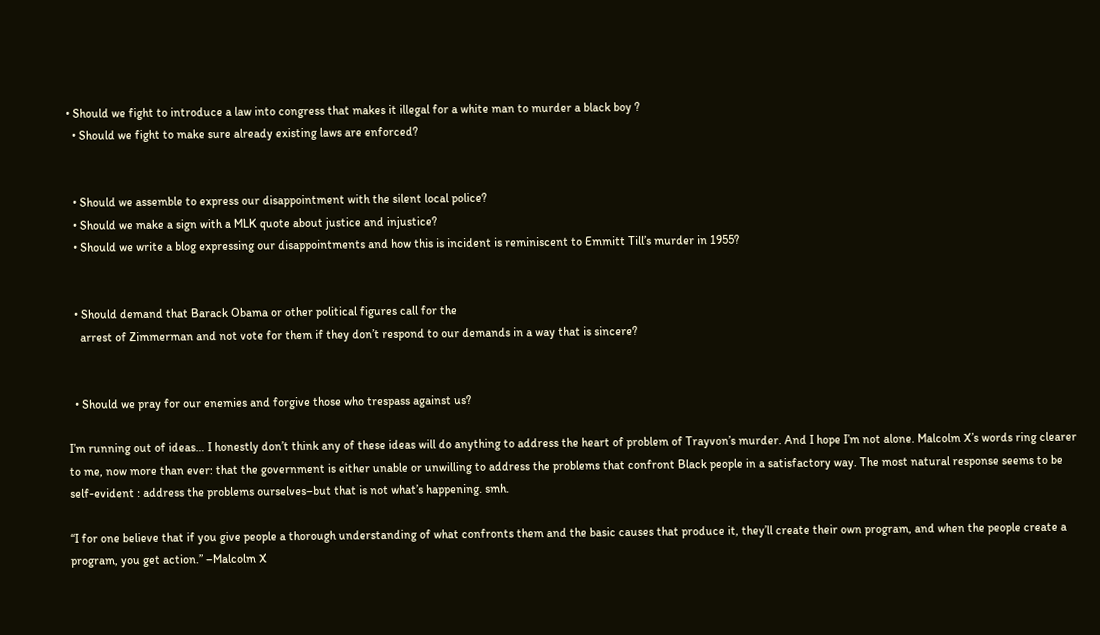• Should we fight to introduce a law into congress that makes it illegal for a white man to murder a black boy ?
  • Should we fight to make sure already existing laws are enforced?


  • Should we assemble to express our disappointment with the silent local police?
  • Should we make a sign with a MLK quote about justice and injustice?
  • Should we write a blog expressing our disappointments and how this is incident is reminiscent to Emmitt Till’s murder in 1955?


  • Should demand that Barack Obama or other political figures call for the
    arrest of Zimmerman and not vote for them if they don’t respond to our demands in a way that is sincere?


  • Should we pray for our enemies and forgive those who trespass against us?

I’m running out of ideas… I honestly don’t think any of these ideas will do anything to address the heart of problem of Trayvon’s murder. And I hope I’m not alone. Malcolm X’s words ring clearer to me, now more than ever: that the government is either unable or unwilling to address the problems that confront Black people in a satisfactory way. The most natural response seems to be self-evident : address the problems ourselves–but that is not what’s happening. smh.

“I for one believe that if you give people a thorough understanding of what confronts them and the basic causes that produce it, they’ll create their own program, and when the people create a program, you get action.” –Malcolm X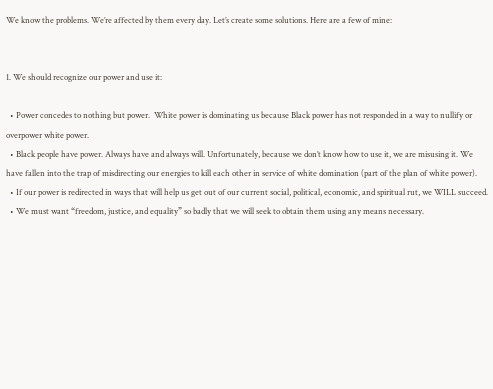We know the problems. We’re affected by them every day. Let’s create some solutions. Here are a few of mine:


1. We should recognize our power and use it:

  • Power concedes to nothing but power.  White power is dominating us because Black power has not responded in a way to nullify or overpower white power.
  • Black people have power. Always have and always will. Unfortunately, because we don’t know how to use it, we are misusing it. We have fallen into the trap of misdirecting our energies to kill each other in service of white domination (part of the plan of white power).
  • If our power is redirected in ways that will help us get out of our current social, political, economic, and spiritual rut, we WILL succeed.
  • We must want “freedom, justice, and equality” so badly that we will seek to obtain them using any means necessary.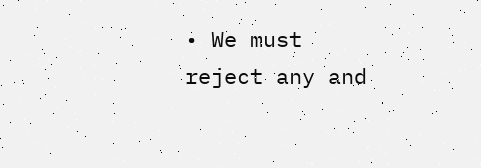• We must reject any and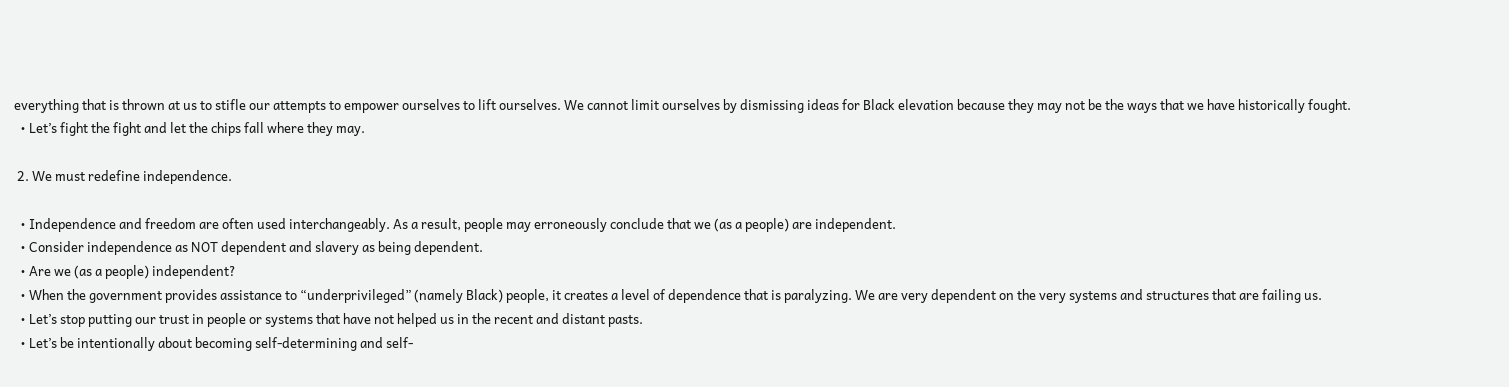everything that is thrown at us to stifle our attempts to empower ourselves to lift ourselves. We cannot limit ourselves by dismissing ideas for Black elevation because they may not be the ways that we have historically fought.
  • Let’s fight the fight and let the chips fall where they may.

 2. We must redefine independence.

  • Independence and freedom are often used interchangeably. As a result, people may erroneously conclude that we (as a people) are independent.
  • Consider independence as NOT dependent and slavery as being dependent.
  • Are we (as a people) independent?
  • When the government provides assistance to “underprivileged” (namely Black) people, it creates a level of dependence that is paralyzing. We are very dependent on the very systems and structures that are failing us.
  • Let’s stop putting our trust in people or systems that have not helped us in the recent and distant pasts.
  • Let’s be intentionally about becoming self-determining and self-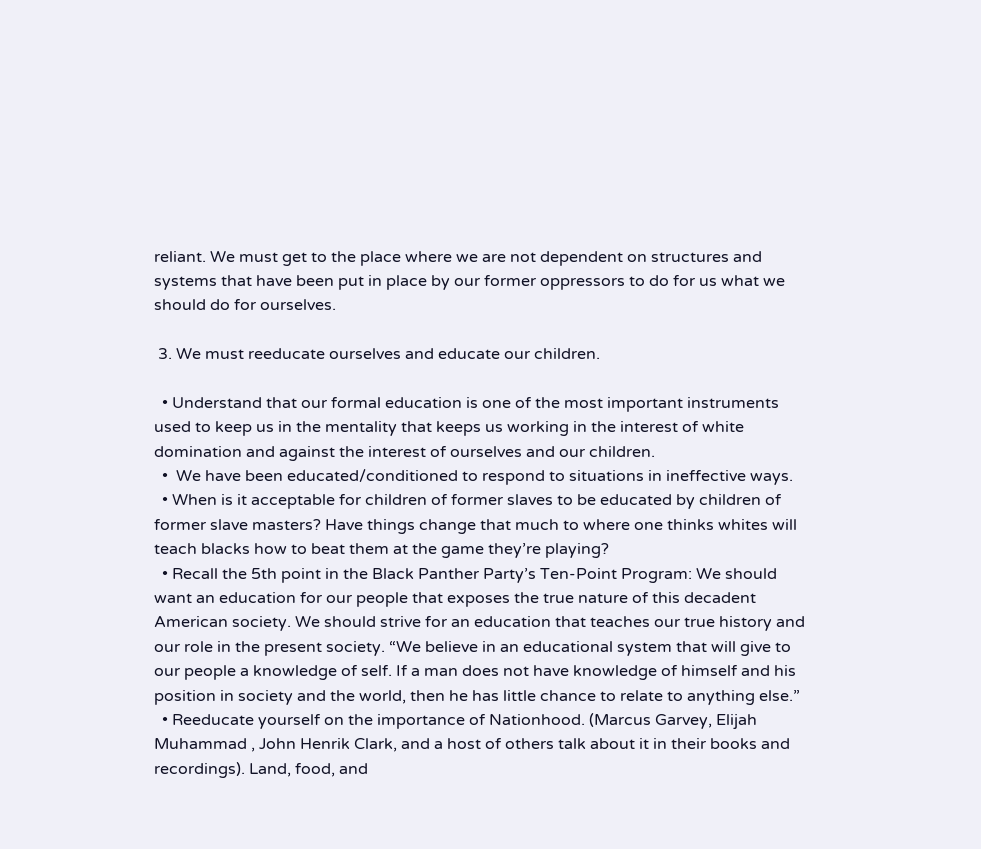reliant. We must get to the place where we are not dependent on structures and systems that have been put in place by our former oppressors to do for us what we should do for ourselves.

 3. We must reeducate ourselves and educate our children.

  • Understand that our formal education is one of the most important instruments used to keep us in the mentality that keeps us working in the interest of white domination and against the interest of ourselves and our children.
  •  We have been educated/conditioned to respond to situations in ineffective ways.
  • When is it acceptable for children of former slaves to be educated by children of former slave masters? Have things change that much to where one thinks whites will teach blacks how to beat them at the game they’re playing?
  • Recall the 5th point in the Black Panther Party’s Ten-Point Program: We should want an education for our people that exposes the true nature of this decadent American society. We should strive for an education that teaches our true history and our role in the present society. “We believe in an educational system that will give to our people a knowledge of self. If a man does not have knowledge of himself and his position in society and the world, then he has little chance to relate to anything else.”
  • Reeducate yourself on the importance of Nationhood. (Marcus Garvey, Elijah Muhammad , John Henrik Clark, and a host of others talk about it in their books and recordings). Land, food, and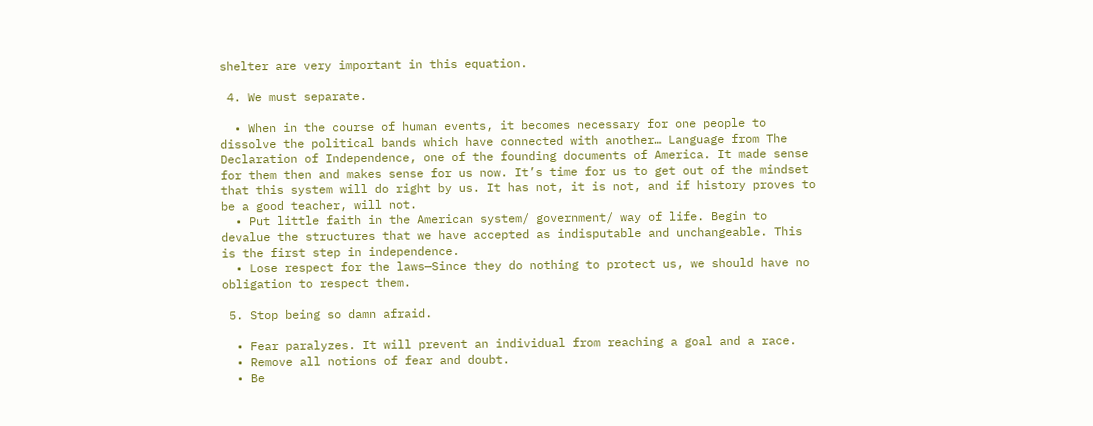shelter are very important in this equation.

 4. We must separate.

  • When in the course of human events, it becomes necessary for one people to dissolve the political bands which have connected with another… Language from The Declaration of Independence, one of the founding documents of America. It made sense for them then and makes sense for us now. It’s time for us to get out of the mindset that this system will do right by us. It has not, it is not, and if history proves to be a good teacher, will not.
  • Put little faith in the American system/ government/ way of life. Begin to devalue the structures that we have accepted as indisputable and unchangeable. This is the first step in independence.
  • Lose respect for the laws—Since they do nothing to protect us, we should have no obligation to respect them.

 5. Stop being so damn afraid.

  • Fear paralyzes. It will prevent an individual from reaching a goal and a race.
  • Remove all notions of fear and doubt.
  • Be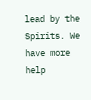lead by the Spirits. We have more help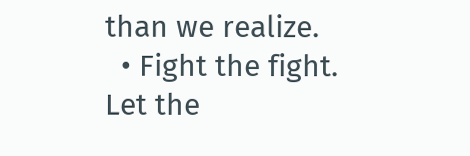than we realize.
  • Fight the fight. Let the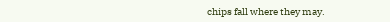chips fall where they may.